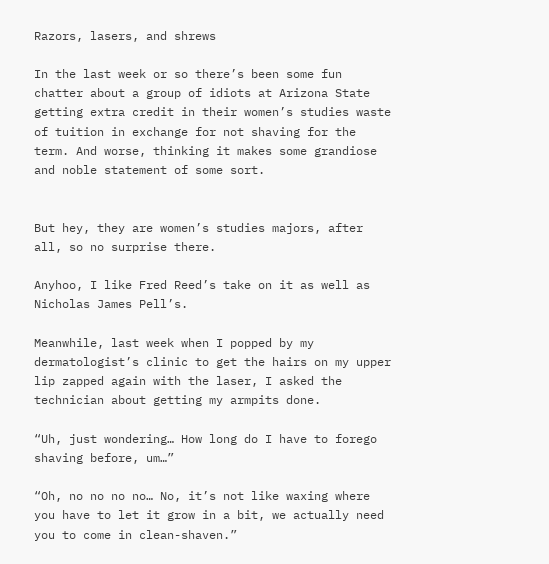Razors, lasers, and shrews

In the last week or so there’s been some fun chatter about a group of idiots at Arizona State getting extra credit in their women’s studies waste of tuition in exchange for not shaving for the term. And worse, thinking it makes some grandiose and noble statement of some sort.


But hey, they are women’s studies majors, after all, so no surprise there.

Anyhoo, I like Fred Reed’s take on it as well as Nicholas James Pell’s.

Meanwhile, last week when I popped by my dermatologist’s clinic to get the hairs on my upper lip zapped again with the laser, I asked the technician about getting my armpits done.

“Uh, just wondering… How long do I have to forego shaving before, um…”

“Oh, no no no no… No, it’s not like waxing where you have to let it grow in a bit, we actually need you to come in clean-shaven.”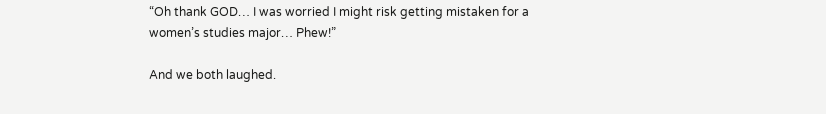“Oh thank GOD… I was worried I might risk getting mistaken for a women’s studies major… Phew!”

And we both laughed.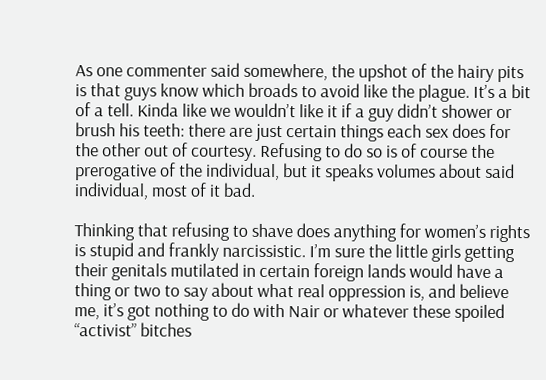As one commenter said somewhere, the upshot of the hairy pits is that guys know which broads to avoid like the plague. It’s a bit of a tell. Kinda like we wouldn’t like it if a guy didn’t shower or brush his teeth: there are just certain things each sex does for the other out of courtesy. Refusing to do so is of course the prerogative of the individual, but it speaks volumes about said individual, most of it bad.

Thinking that refusing to shave does anything for women’s rights is stupid and frankly narcissistic. I’m sure the little girls getting their genitals mutilated in certain foreign lands would have a thing or two to say about what real oppression is, and believe me, it’s got nothing to do with Nair or whatever these spoiled “activist” bitches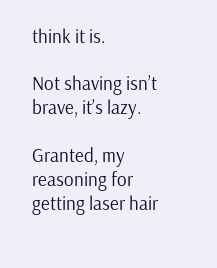think it is.

Not shaving isn’t brave, it’s lazy.

Granted, my reasoning for getting laser hair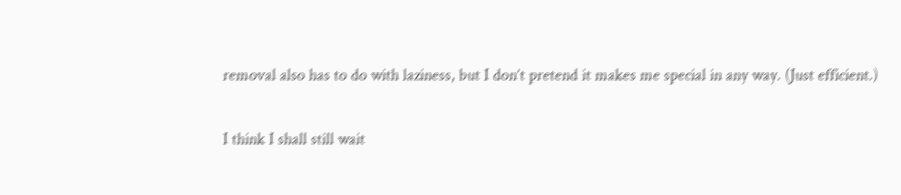removal also has to do with laziness, but I don’t pretend it makes me special in any way. (Just efficient.)

I think I shall still wait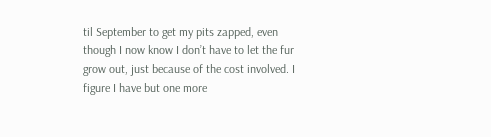til September to get my pits zapped, even though I now know I don’t have to let the fur grow out, just because of the cost involved. I figure I have but one more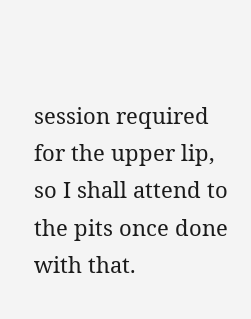session required for the upper lip, so I shall attend to the pits once done with that.